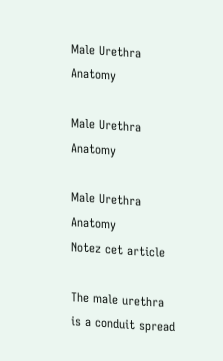Male Urethra Anatomy

Male Urethra Anatomy

Male Urethra Anatomy
Notez cet article

The male urethra is a conduit spread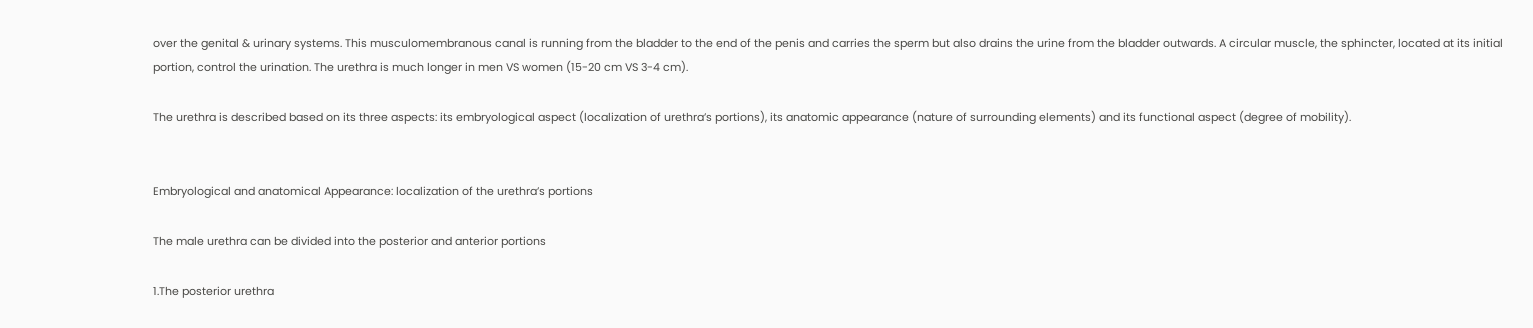over the genital & urinary systems. This musculomembranous canal is running from the bladder to the end of the penis and carries the sperm but also drains the urine from the bladder outwards. A circular muscle, the sphincter, located at its initial portion, control the urination. The urethra is much longer in men VS women (15-20 cm VS 3-4 cm).

The urethra is described based on its three aspects: its embryological aspect (localization of urethra’s portions), its anatomic appearance (nature of surrounding elements) and its functional aspect (degree of mobility).


Embryological and anatomical Appearance: localization of the urethra’s portions

The male urethra can be divided into the posterior and anterior portions

1.The posterior urethra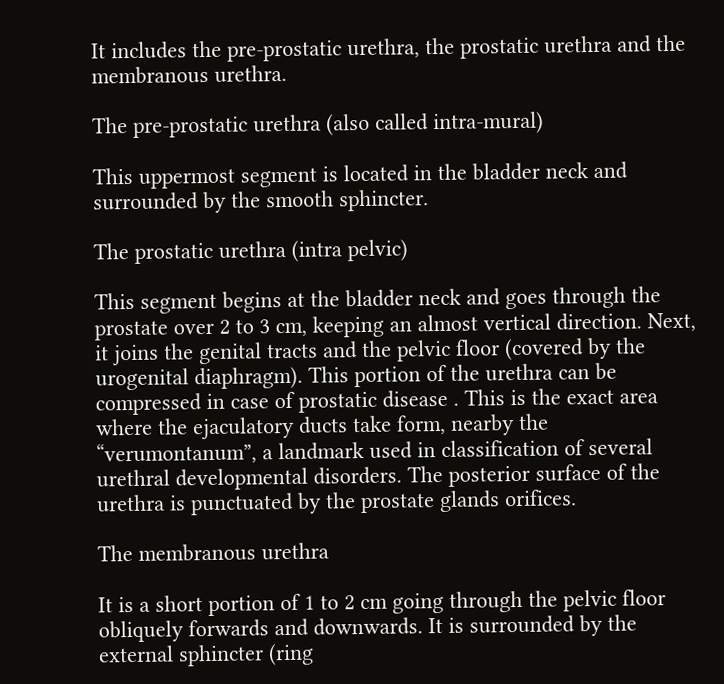It includes the pre-prostatic urethra, the prostatic urethra and the membranous urethra.

The pre-prostatic urethra (also called intra-mural)

This uppermost segment is located in the bladder neck and surrounded by the smooth sphincter.

The prostatic urethra (intra pelvic)

This segment begins at the bladder neck and goes through the prostate over 2 to 3 cm, keeping an almost vertical direction. Next, it joins the genital tracts and the pelvic floor (covered by the urogenital diaphragm). This portion of the urethra can be compressed in case of prostatic disease . This is the exact area where the ejaculatory ducts take form, nearby the “verumontanum”, a landmark used in classification of several urethral developmental disorders. The posterior surface of the urethra is punctuated by the prostate glands orifices.

The membranous urethra

It is a short portion of 1 to 2 cm going through the pelvic floor obliquely forwards and downwards. It is surrounded by the external sphincter (ring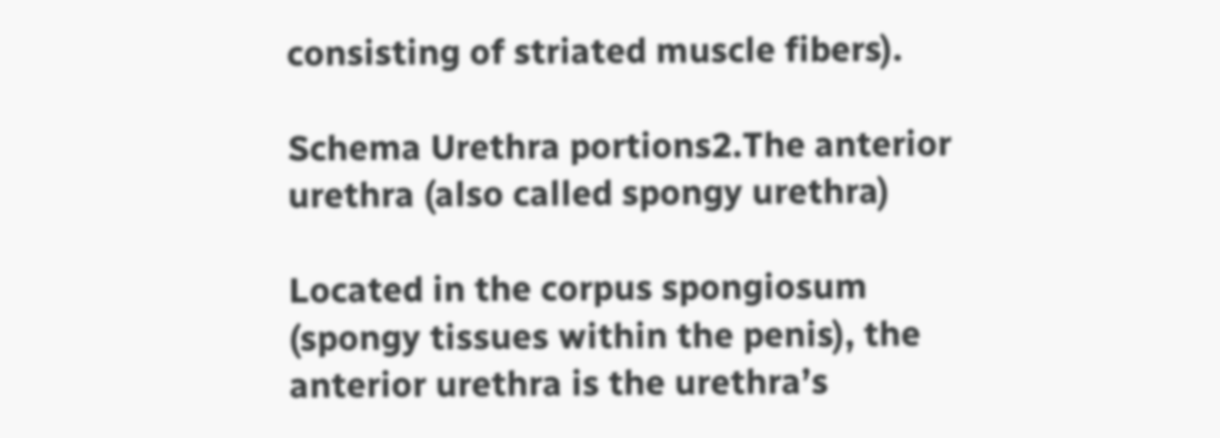consisting of striated muscle fibers).

Schema Urethra portions2.The anterior urethra (also called spongy urethra)

Located in the corpus spongiosum (spongy tissues within the penis), the anterior urethra is the urethra’s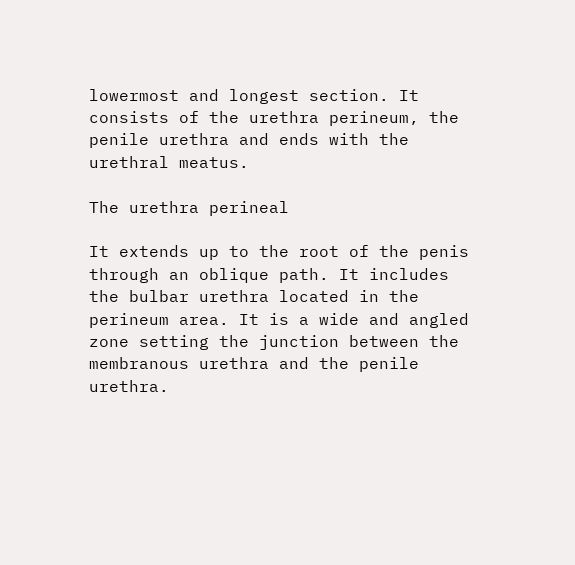lowermost and longest section. It consists of the urethra perineum, the penile urethra and ends with the urethral meatus.

The urethra perineal

It extends up to the root of the penis through an oblique path. It includes the bulbar urethra located in the perineum area. It is a wide and angled zone setting the junction between the membranous urethra and the penile urethra.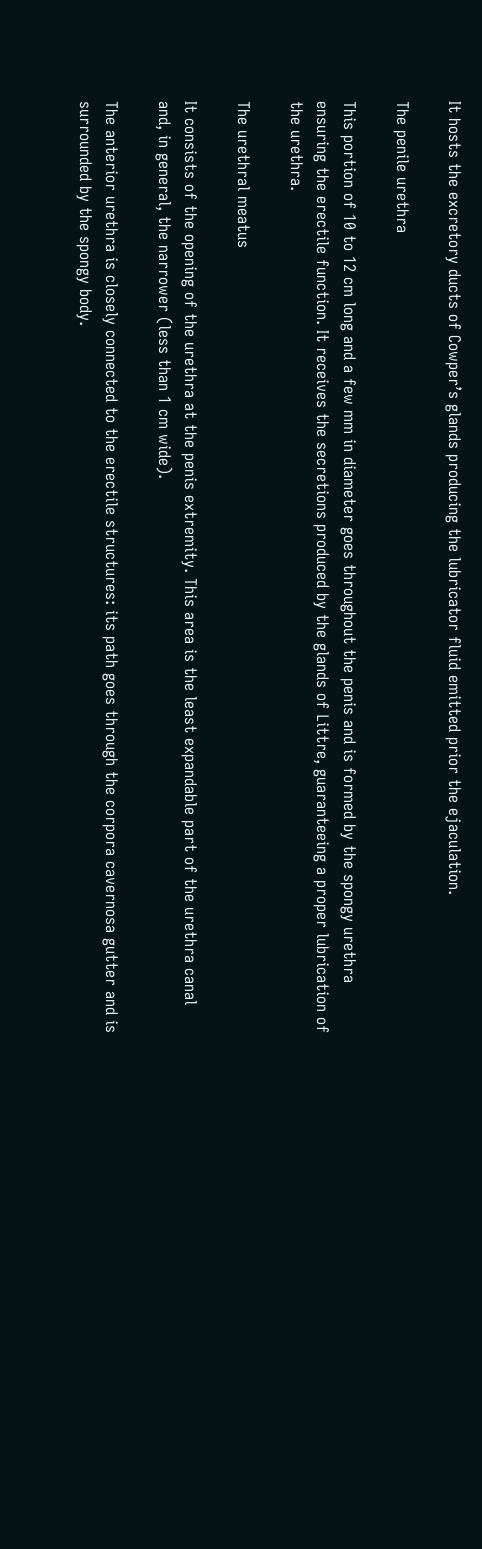It hosts the excretory ducts of Cowper’s glands producing the lubricator fluid emitted prior the ejaculation.

The penile urethra

This portion of 10 to 12 cm long and a few mm in diameter goes throughout the penis and is formed by the spongy urethra ensuring the erectile function. It receives the secretions produced by the glands of Littre, guaranteeing a proper lubrication of the urethra.

The urethral meatus

It consists of the opening of the urethra at the penis extremity. This area is the least expandable part of the urethra canal and, in general, the narrower (less than 1 cm wide).

The anterior urethra is closely connected to the erectile structures: its path goes through the corpora cavernosa gutter and is surrounded by the spongy body.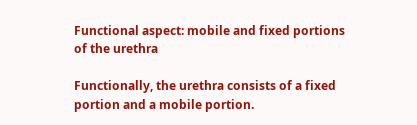Functional aspect: mobile and fixed portions of the urethra

Functionally, the urethra consists of a fixed portion and a mobile portion.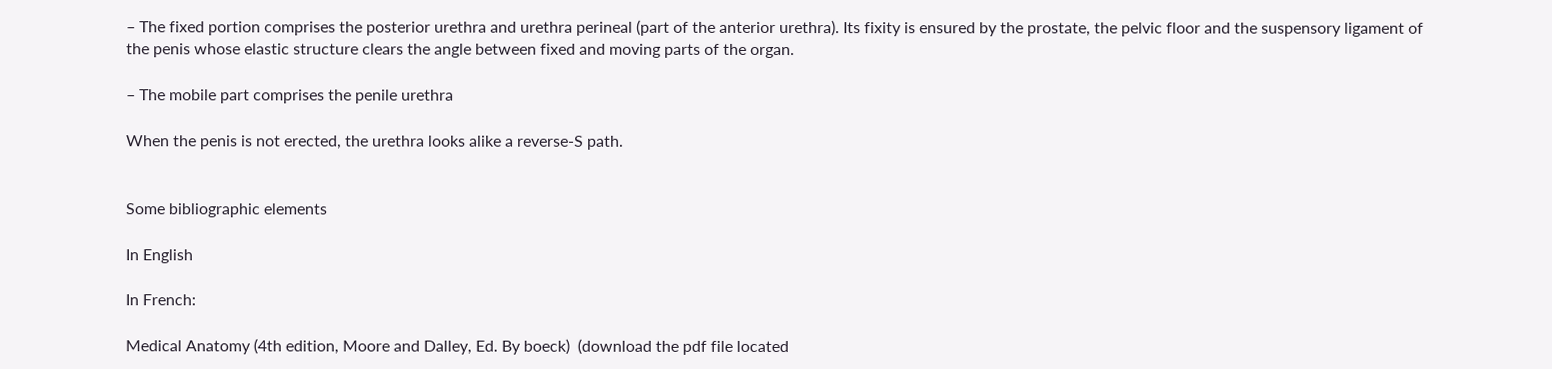– The fixed portion comprises the posterior urethra and urethra perineal (part of the anterior urethra). Its fixity is ensured by the prostate, the pelvic floor and the suspensory ligament of the penis whose elastic structure clears the angle between fixed and moving parts of the organ.

– The mobile part comprises the penile urethra

When the penis is not erected, the urethra looks alike a reverse-S path.


Some bibliographic elements

In English

In French:

Medical Anatomy (4th edition, Moore and Dalley, Ed. By boeck)  (download the pdf file located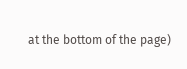at the bottom of the page)